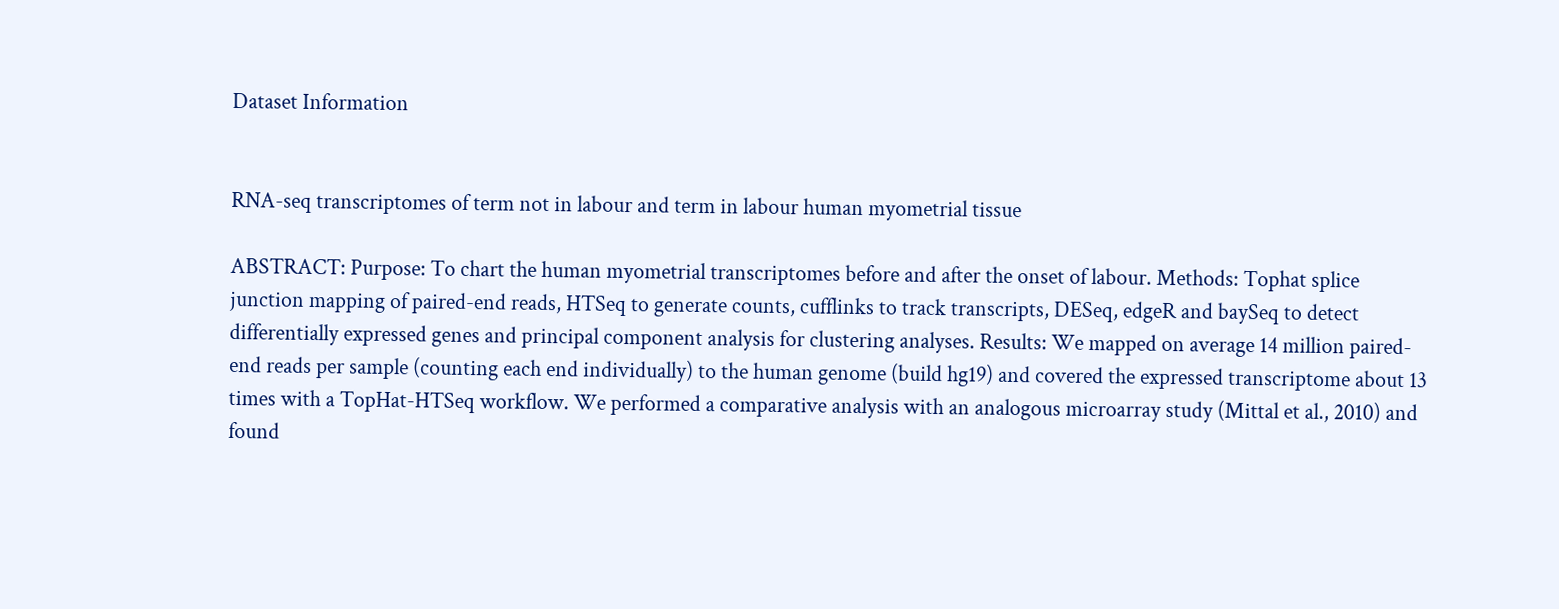Dataset Information


RNA-seq transcriptomes of term not in labour and term in labour human myometrial tissue

ABSTRACT: Purpose: To chart the human myometrial transcriptomes before and after the onset of labour. Methods: Tophat splice junction mapping of paired-end reads, HTSeq to generate counts, cufflinks to track transcripts, DESeq, edgeR and baySeq to detect differentially expressed genes and principal component analysis for clustering analyses. Results: We mapped on average 14 million paired-end reads per sample (counting each end individually) to the human genome (build hg19) and covered the expressed transcriptome about 13 times with a TopHat-HTSeq workflow. We performed a comparative analysis with an analogous microarray study (Mittal et al., 2010) and found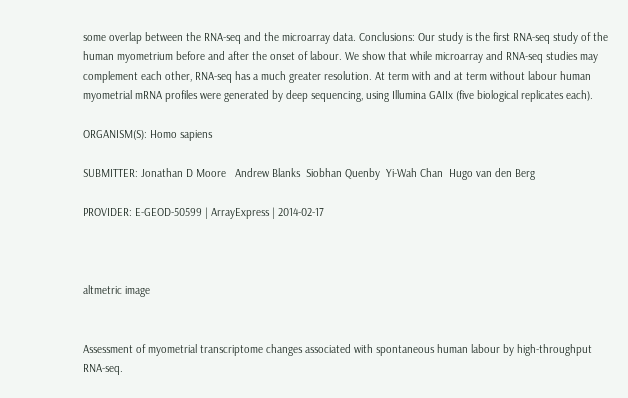some overlap between the RNA-seq and the microarray data. Conclusions: Our study is the first RNA-seq study of the human myometrium before and after the onset of labour. We show that while microarray and RNA-seq studies may complement each other, RNA-seq has a much greater resolution. At term with and at term without labour human myometrial mRNA profiles were generated by deep sequencing, using Illumina GAIIx (five biological replicates each).

ORGANISM(S): Homo sapiens

SUBMITTER: Jonathan D Moore   Andrew Blanks  Siobhan Quenby  Yi-Wah Chan  Hugo van den Berg

PROVIDER: E-GEOD-50599 | ArrayExpress | 2014-02-17



altmetric image


Assessment of myometrial transcriptome changes associated with spontaneous human labour by high-throughput RNA-seq.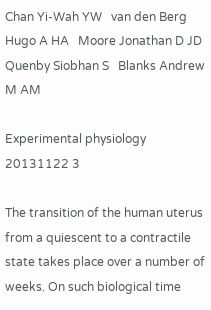Chan Yi-Wah YW   van den Berg Hugo A HA   Moore Jonathan D JD   Quenby Siobhan S   Blanks Andrew M AM

Experimental physiology 20131122 3

The transition of the human uterus from a quiescent to a contractile state takes place over a number of weeks. On such biological time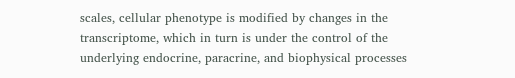scales, cellular phenotype is modified by changes in the transcriptome, which in turn is under the control of the underlying endocrine, paracrine, and biophysical processes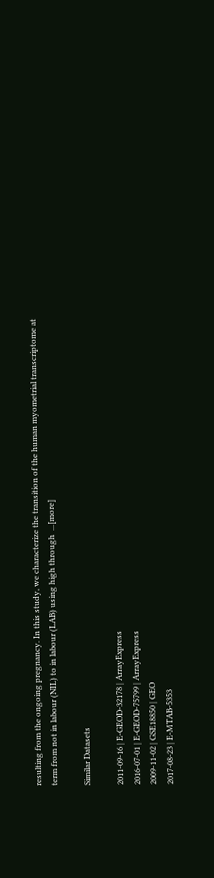resulting from the ongoing pregnancy. In this study, we characterize the transition of the human myometrial transcriptome at term from not in labour (NIL) to in labour (LAB) using high through  ...[more]

Similar Datasets

2011-09-16 | E-GEOD-32178 | ArrayExpress
2016-07-01 | E-GEOD-75799 | ArrayExpress
2009-11-02 | GSE18850 | GEO
2017-08-23 | E-MTAB-5353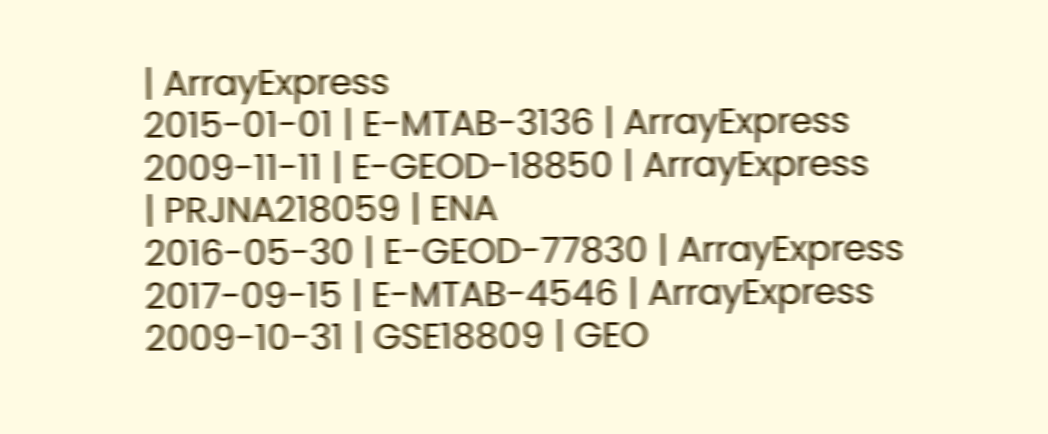| ArrayExpress
2015-01-01 | E-MTAB-3136 | ArrayExpress
2009-11-11 | E-GEOD-18850 | ArrayExpress
| PRJNA218059 | ENA
2016-05-30 | E-GEOD-77830 | ArrayExpress
2017-09-15 | E-MTAB-4546 | ArrayExpress
2009-10-31 | GSE18809 | GEO